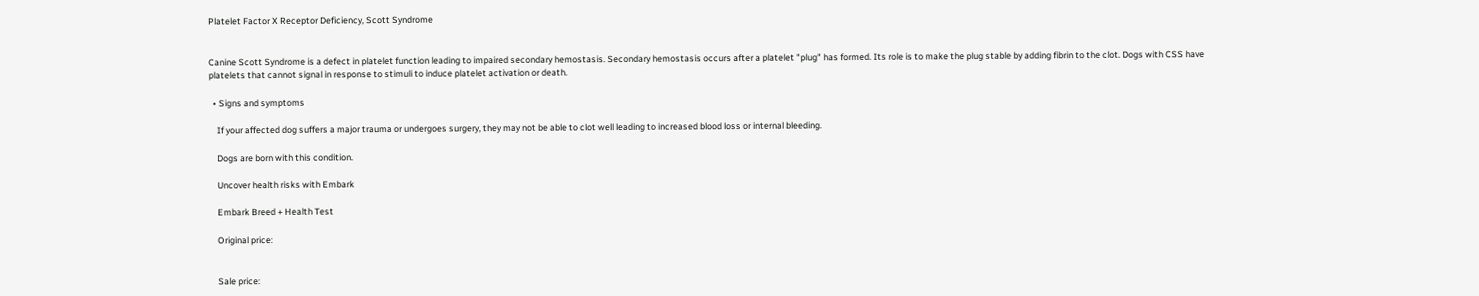Platelet Factor X Receptor Deficiency, Scott Syndrome


Canine Scott Syndrome is a defect in platelet function leading to impaired secondary hemostasis. Secondary hemostasis occurs after a platelet "plug" has formed. Its role is to make the plug stable by adding fibrin to the clot. Dogs with CSS have platelets that cannot signal in response to stimuli to induce platelet activation or death.

  • Signs and symptoms

    If your affected dog suffers a major trauma or undergoes surgery, they may not be able to clot well leading to increased blood loss or internal bleeding.

    Dogs are born with this condition.

    Uncover health risks with Embark

    Embark Breed + Health Test

    Original price:


    Sale price: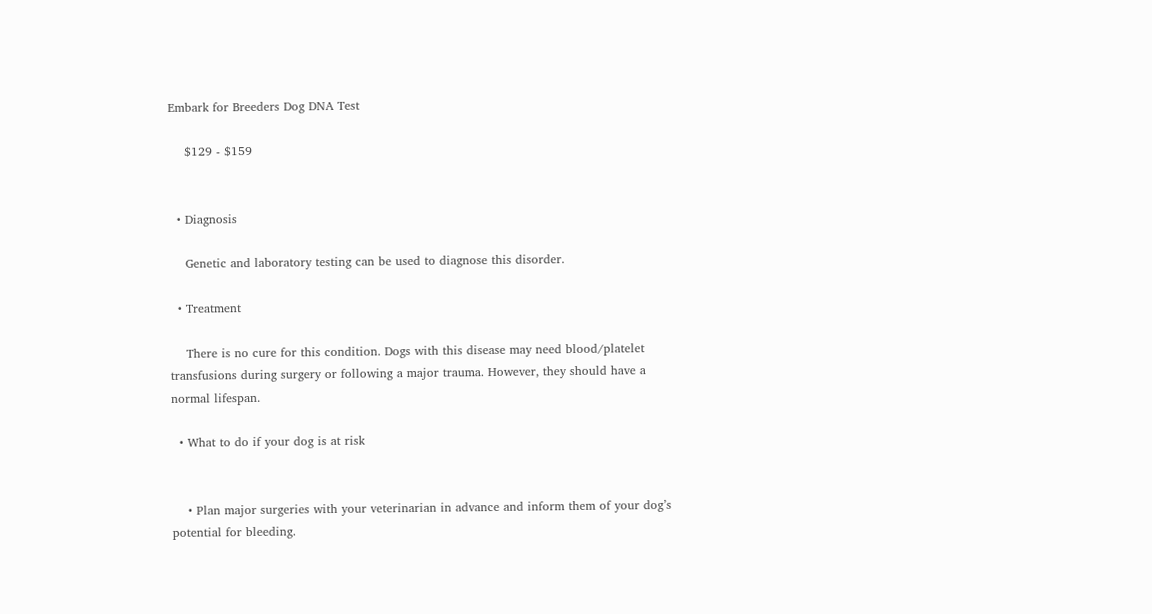Embark for Breeders Dog DNA Test

    $129 - $159


  • Diagnosis

    Genetic and laboratory testing can be used to diagnose this disorder.

  • Treatment

    There is no cure for this condition. Dogs with this disease may need blood/platelet transfusions during surgery or following a major trauma. However, they should have a normal lifespan.

  • What to do if your dog is at risk


    • Plan major surgeries with your veterinarian in advance and inform them of your dog’s potential for bleeding.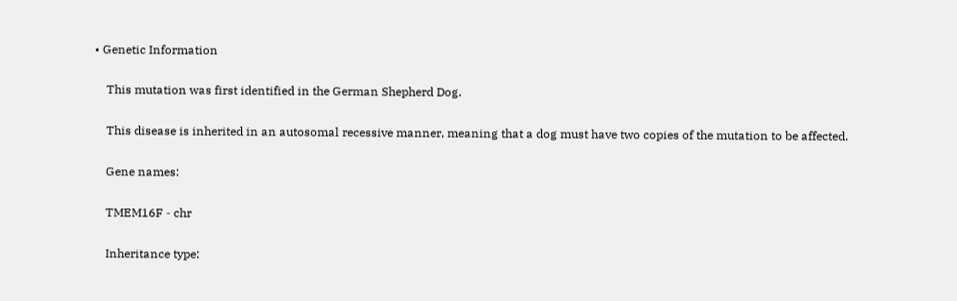• Genetic Information

    This mutation was first identified in the German Shepherd Dog.

    This disease is inherited in an autosomal recessive manner, meaning that a dog must have two copies of the mutation to be affected.

    Gene names:

    TMEM16F ‐ chr

    Inheritance type: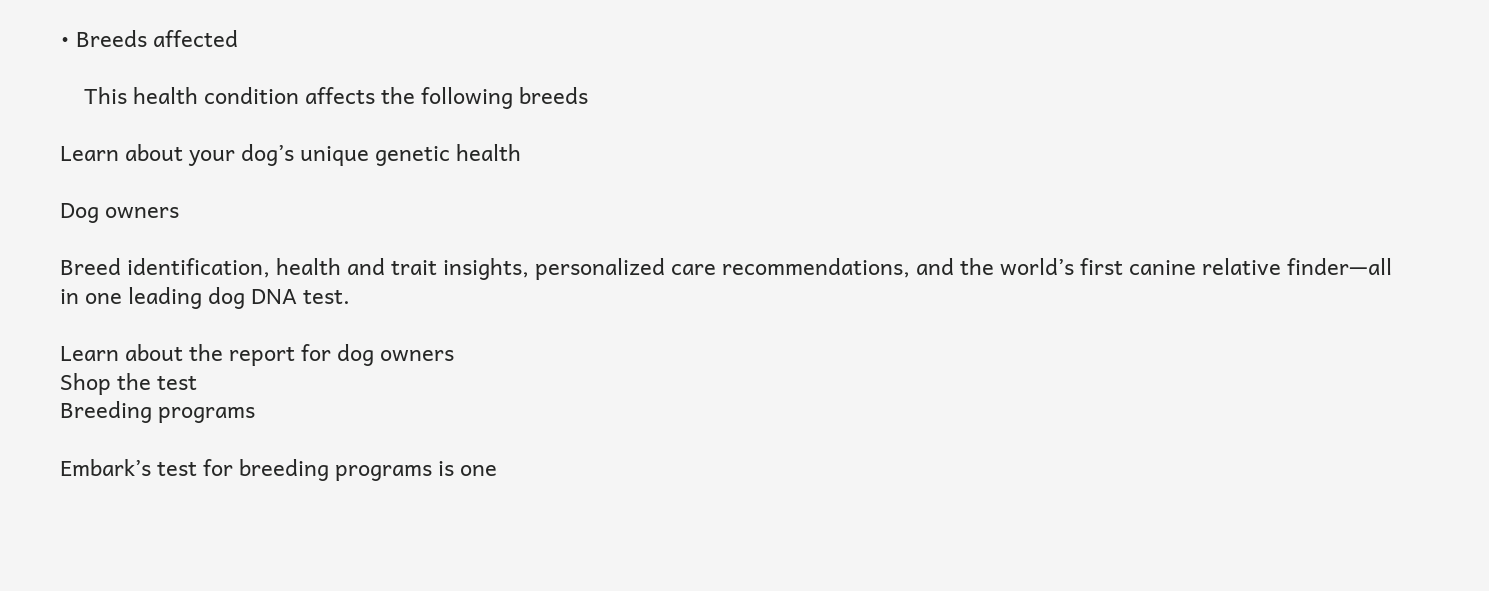• Breeds affected

    This health condition affects the following breeds

Learn about your dog’s unique genetic health

Dog owners

Breed identification, health and trait insights, personalized care recommendations, and the world’s first canine relative finder—all in one leading dog DNA test.

Learn about the report for dog owners
Shop the test
Breeding programs

Embark’s test for breeding programs is one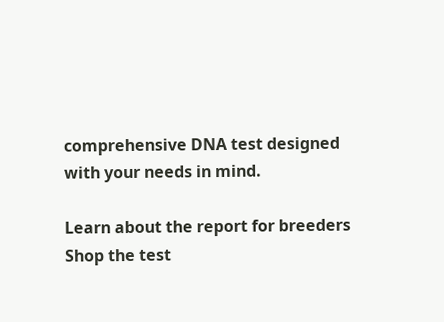comprehensive DNA test designed with your needs in mind.

Learn about the report for breeders
Shop the test